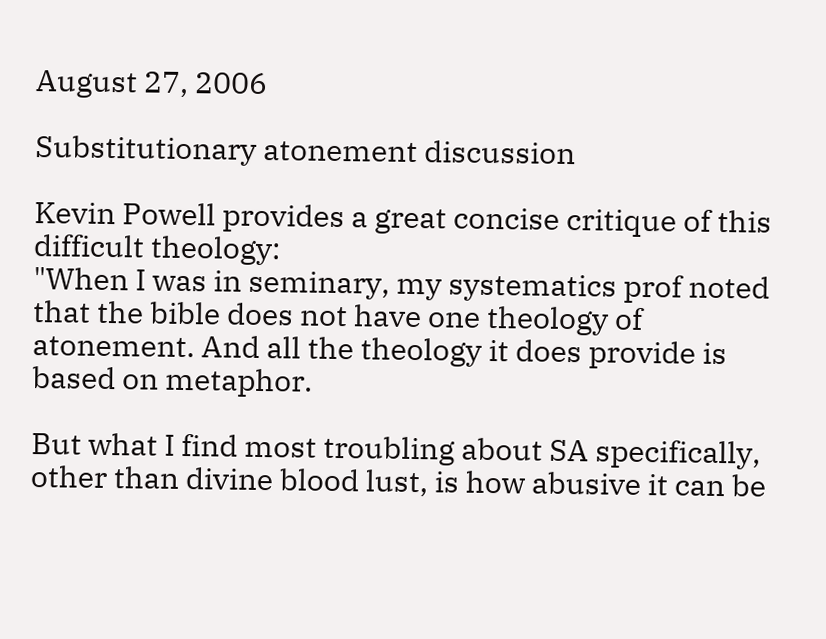August 27, 2006

Substitutionary atonement discussion

Kevin Powell provides a great concise critique of this difficult theology:
"When I was in seminary, my systematics prof noted that the bible does not have one theology of atonement. And all the theology it does provide is based on metaphor.

But what I find most troubling about SA specifically, other than divine blood lust, is how abusive it can be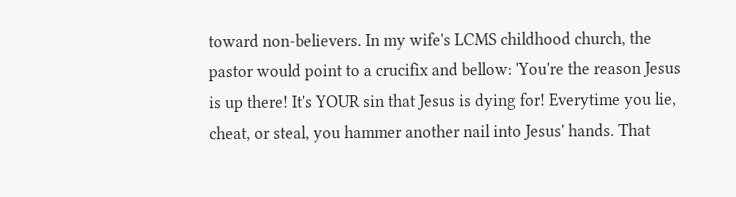toward non-believers. In my wife's LCMS childhood church, the pastor would point to a crucifix and bellow: 'You're the reason Jesus is up there! It's YOUR sin that Jesus is dying for! Everytime you lie, cheat, or steal, you hammer another nail into Jesus' hands. That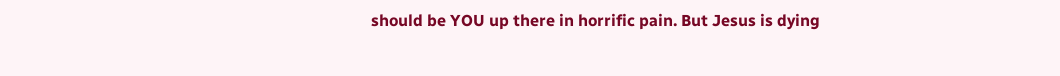should be YOU up there in horrific pain. But Jesus is dying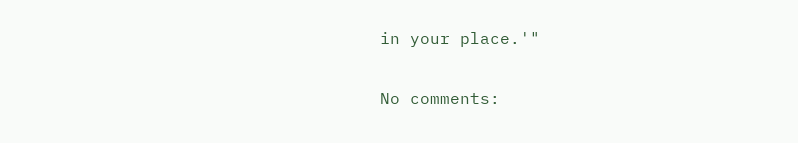in your place.'"

No comments: